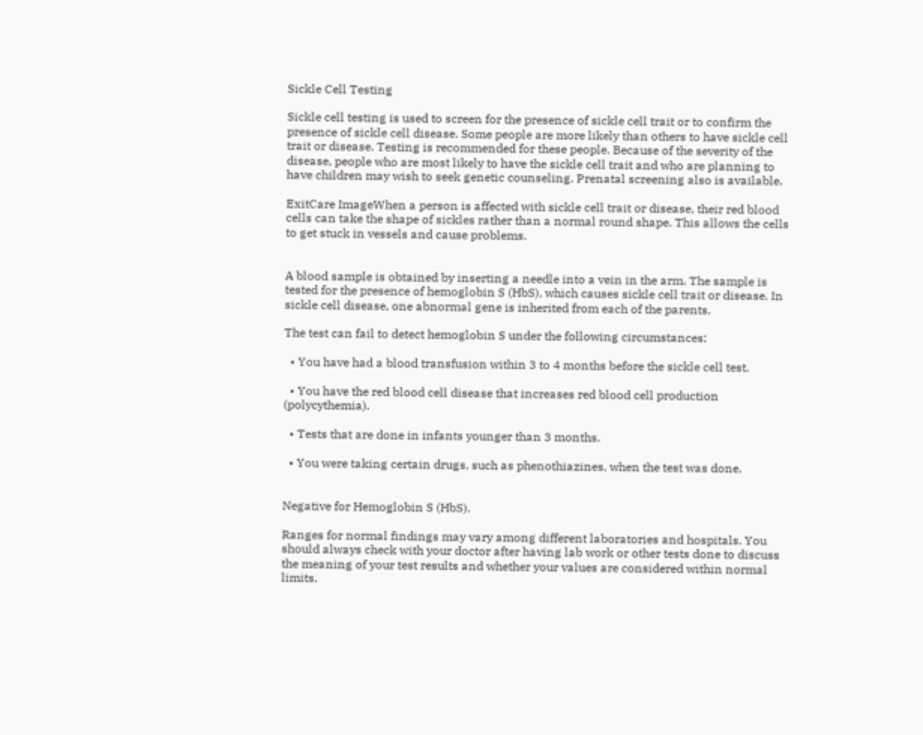Sickle Cell Testing

Sickle cell testing is used to screen for the presence of sickle cell trait or to confirm the presence of sickle cell disease. Some people are more likely than others to have sickle cell trait or disease. Testing is recommended for these people. Because of the severity of the disease, people who are most likely to have the sickle cell trait and who are planning to have children may wish to seek genetic counseling. Prenatal screening also is available.

ExitCare ImageWhen a person is affected with sickle cell trait or disease, their red blood cells can take the shape of sickles rather than a normal round shape. This allows the cells to get stuck in vessels and cause problems.


A blood sample is obtained by inserting a needle into a vein in the arm. The sample is tested for the presence of hemoglobin S (HbS), which causes sickle cell trait or disease. In sickle cell disease, one abnormal gene is inherited from each of the parents.

The test can fail to detect hemoglobin S under the following circumstances:

  • You have had a blood transfusion within 3 to 4 months before the sickle cell test.

  • You have the red blood cell disease that increases red blood cell production (polycythemia).

  • Tests that are done in infants younger than 3 months.

  • You were taking certain drugs, such as phenothiazines, when the test was done.


Negative for Hemoglobin S (HbS).

Ranges for normal findings may vary among different laboratories and hospitals. You should always check with your doctor after having lab work or other tests done to discuss the meaning of your test results and whether your values are considered within normal limits.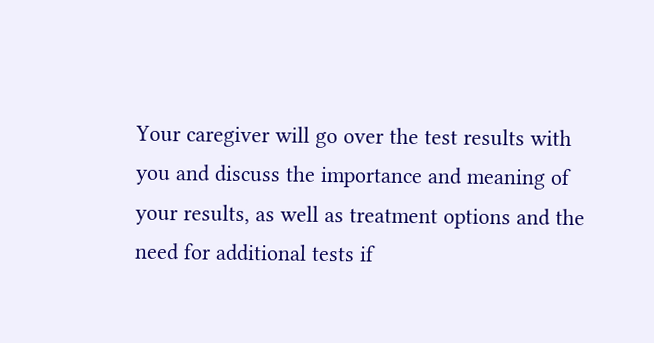Your caregiver will go over the test results with you and discuss the importance and meaning of your results, as well as treatment options and the need for additional tests if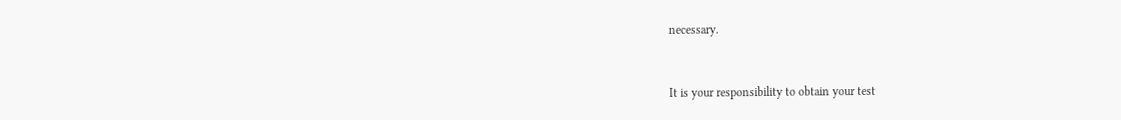necessary.


It is your responsibility to obtain your test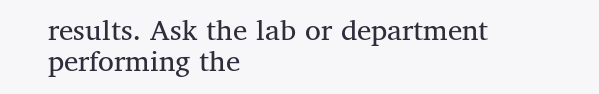results. Ask the lab or department performing the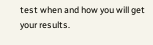test when and how you will get your results.